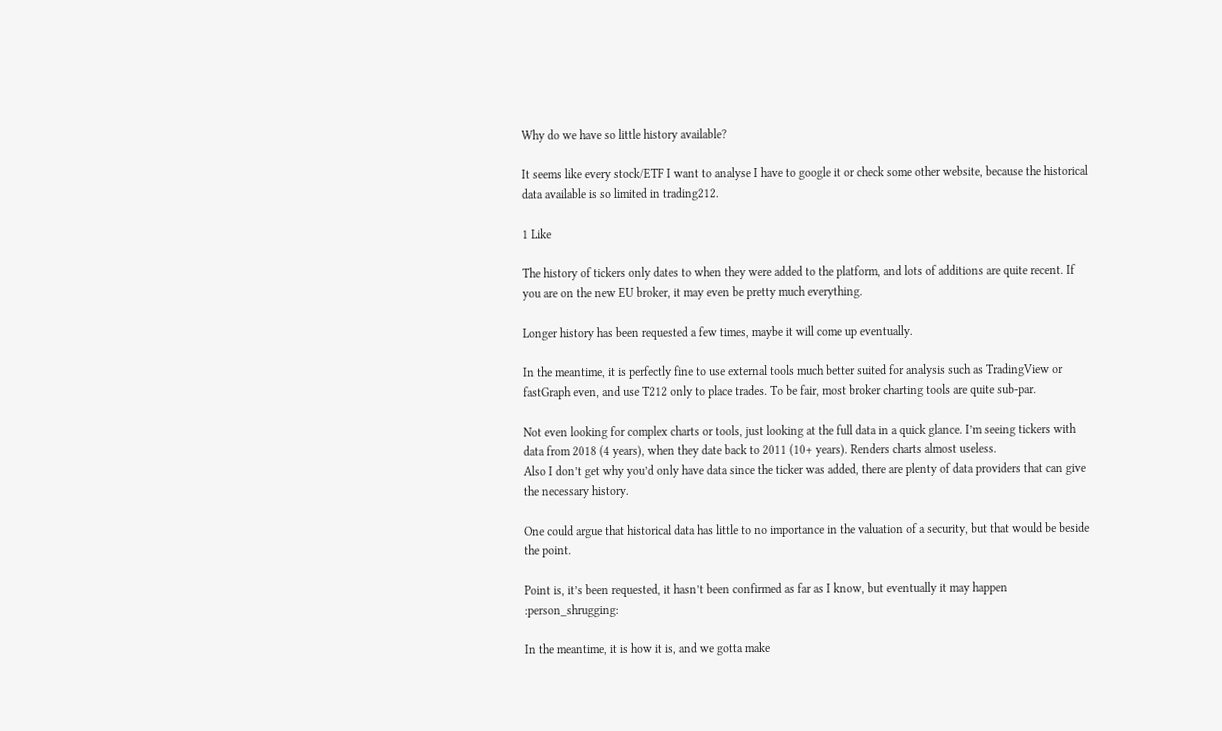Why do we have so little history available?

It seems like every stock/ETF I want to analyse I have to google it or check some other website, because the historical data available is so limited in trading212.

1 Like

The history of tickers only dates to when they were added to the platform, and lots of additions are quite recent. If you are on the new EU broker, it may even be pretty much everything.

Longer history has been requested a few times, maybe it will come up eventually.

In the meantime, it is perfectly fine to use external tools much better suited for analysis such as TradingView or fastGraph even, and use T212 only to place trades. To be fair, most broker charting tools are quite sub-par.

Not even looking for complex charts or tools, just looking at the full data in a quick glance. I’m seeing tickers with data from 2018 (4 years), when they date back to 2011 (10+ years). Renders charts almost useless.
Also I don’t get why you’d only have data since the ticker was added, there are plenty of data providers that can give the necessary history.

One could argue that historical data has little to no importance in the valuation of a security, but that would be beside the point.

Point is, it’s been requested, it hasn’t been confirmed as far as I know, but eventually it may happen :person_shrugging:

In the meantime, it is how it is, and we gotta make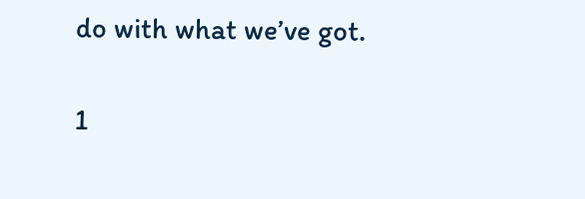do with what we’ve got.

1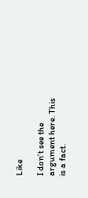Like

I don’t see the argument here. This is a fact.